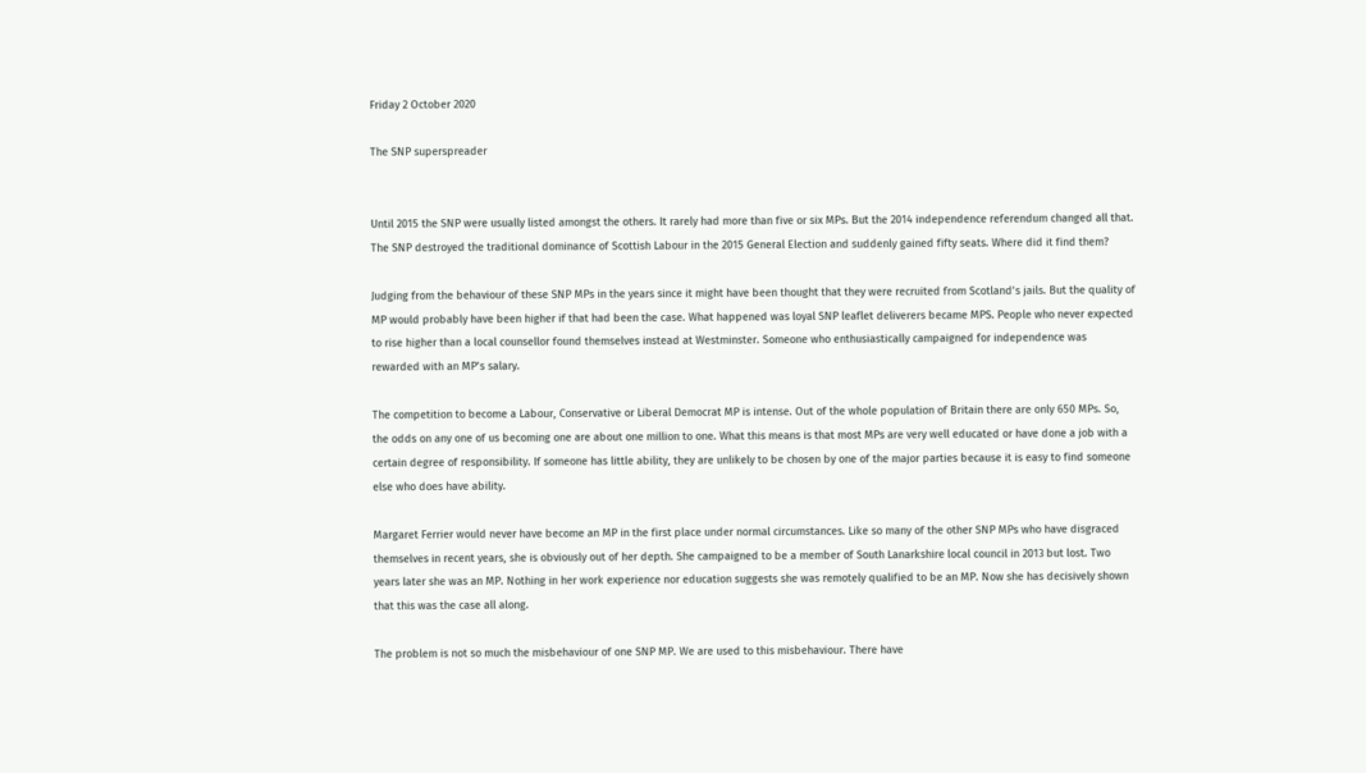Friday 2 October 2020

The SNP superspreader


Until 2015 the SNP were usually listed amongst the others. It rarely had more than five or six MPs. But the 2014 independence referendum changed all that. The SNP destroyed the traditional dominance of Scottish Labour in the 2015 General Election and suddenly gained fifty seats. Where did it find them?

Judging from the behaviour of these SNP MPs in the years since it might have been thought that they were recruited from Scotland’s jails. But the quality of MP would probably have been higher if that had been the case. What happened was loyal SNP leaflet deliverers became MPS. People who never expected to rise higher than a local counsellor found themselves instead at Westminster. Someone who enthusiastically campaigned for independence was rewarded with an MP’s salary.

The competition to become a Labour, Conservative or Liberal Democrat MP is intense. Out of the whole population of Britain there are only 650 MPs. So, the odds on any one of us becoming one are about one million to one. What this means is that most MPs are very well educated or have done a job with a certain degree of responsibility. If someone has little ability, they are unlikely to be chosen by one of the major parties because it is easy to find someone else who does have ability.

Margaret Ferrier would never have become an MP in the first place under normal circumstances. Like so many of the other SNP MPs who have disgraced themselves in recent years, she is obviously out of her depth. She campaigned to be a member of South Lanarkshire local council in 2013 but lost. Two years later she was an MP. Nothing in her work experience nor education suggests she was remotely qualified to be an MP. Now she has decisively shown that this was the case all along.

The problem is not so much the misbehaviour of one SNP MP. We are used to this misbehaviour. There have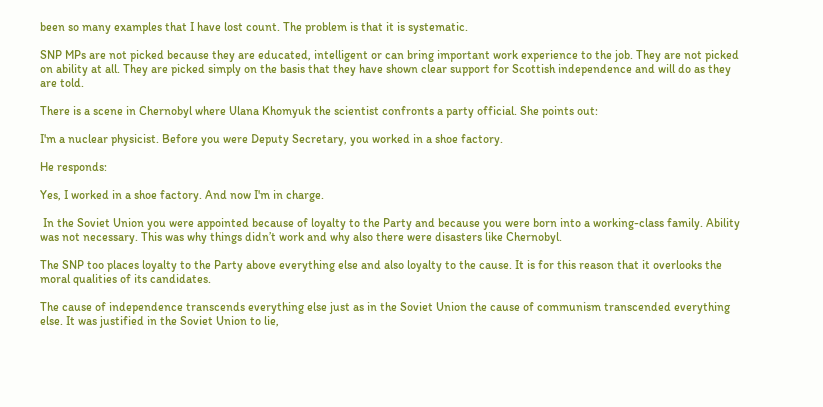been so many examples that I have lost count. The problem is that it is systematic.

SNP MPs are not picked because they are educated, intelligent or can bring important work experience to the job. They are not picked on ability at all. They are picked simply on the basis that they have shown clear support for Scottish independence and will do as they are told.

There is a scene in Chernobyl where Ulana Khomyuk the scientist confronts a party official. She points out:

I'm a nuclear physicist. Before you were Deputy Secretary, you worked in a shoe factory.

He responds:

Yes, I worked in a shoe factory. And now I'm in charge.

 In the Soviet Union you were appointed because of loyalty to the Party and because you were born into a working-class family. Ability was not necessary. This was why things didn’t work and why also there were disasters like Chernobyl.

The SNP too places loyalty to the Party above everything else and also loyalty to the cause. It is for this reason that it overlooks the moral qualities of its candidates.

The cause of independence transcends everything else just as in the Soviet Union the cause of communism transcended everything else. It was justified in the Soviet Union to lie,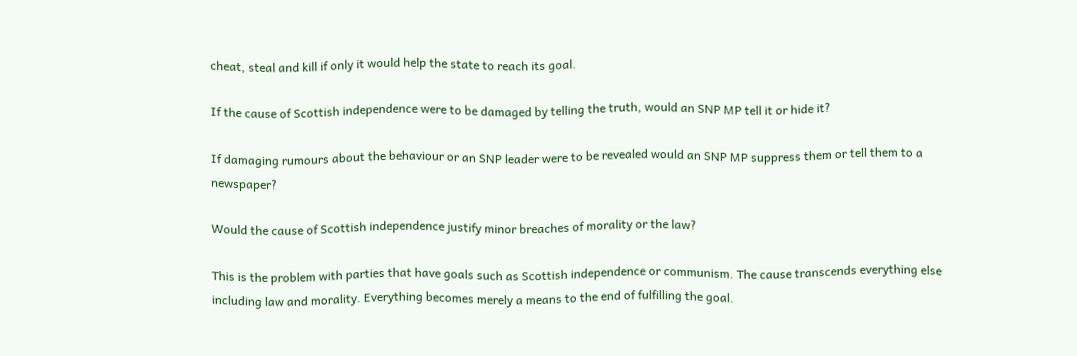cheat, steal and kill if only it would help the state to reach its goal.

If the cause of Scottish independence were to be damaged by telling the truth, would an SNP MP tell it or hide it?

If damaging rumours about the behaviour or an SNP leader were to be revealed would an SNP MP suppress them or tell them to a newspaper?

Would the cause of Scottish independence justify minor breaches of morality or the law?

This is the problem with parties that have goals such as Scottish independence or communism. The cause transcends everything else including law and morality. Everything becomes merely a means to the end of fulfilling the goal.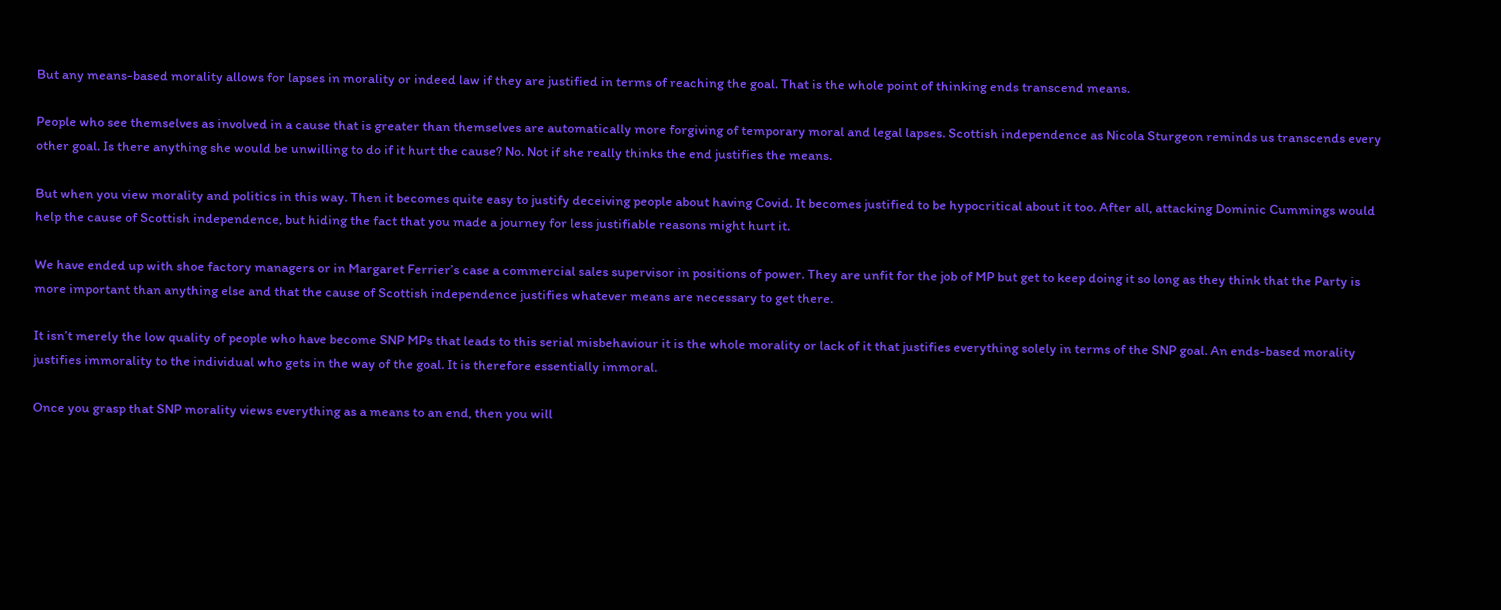But any means-based morality allows for lapses in morality or indeed law if they are justified in terms of reaching the goal. That is the whole point of thinking ends transcend means.

People who see themselves as involved in a cause that is greater than themselves are automatically more forgiving of temporary moral and legal lapses. Scottish independence as Nicola Sturgeon reminds us transcends every other goal. Is there anything she would be unwilling to do if it hurt the cause? No. Not if she really thinks the end justifies the means.

But when you view morality and politics in this way. Then it becomes quite easy to justify deceiving people about having Covid. It becomes justified to be hypocritical about it too. After all, attacking Dominic Cummings would help the cause of Scottish independence, but hiding the fact that you made a journey for less justifiable reasons might hurt it.

We have ended up with shoe factory managers or in Margaret Ferrier’s case a commercial sales supervisor in positions of power. They are unfit for the job of MP but get to keep doing it so long as they think that the Party is more important than anything else and that the cause of Scottish independence justifies whatever means are necessary to get there.

It isn’t merely the low quality of people who have become SNP MPs that leads to this serial misbehaviour it is the whole morality or lack of it that justifies everything solely in terms of the SNP goal. An ends-based morality justifies immorality to the individual who gets in the way of the goal. It is therefore essentially immoral.

Once you grasp that SNP morality views everything as a means to an end, then you will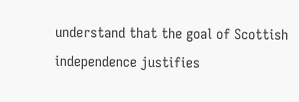understand that the goal of Scottish independence justifies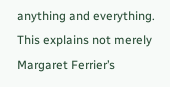anything and everything. This explains not merely Margaret Ferrier’s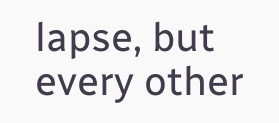lapse, but every other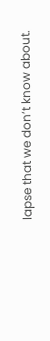lapse that we don’t know about.